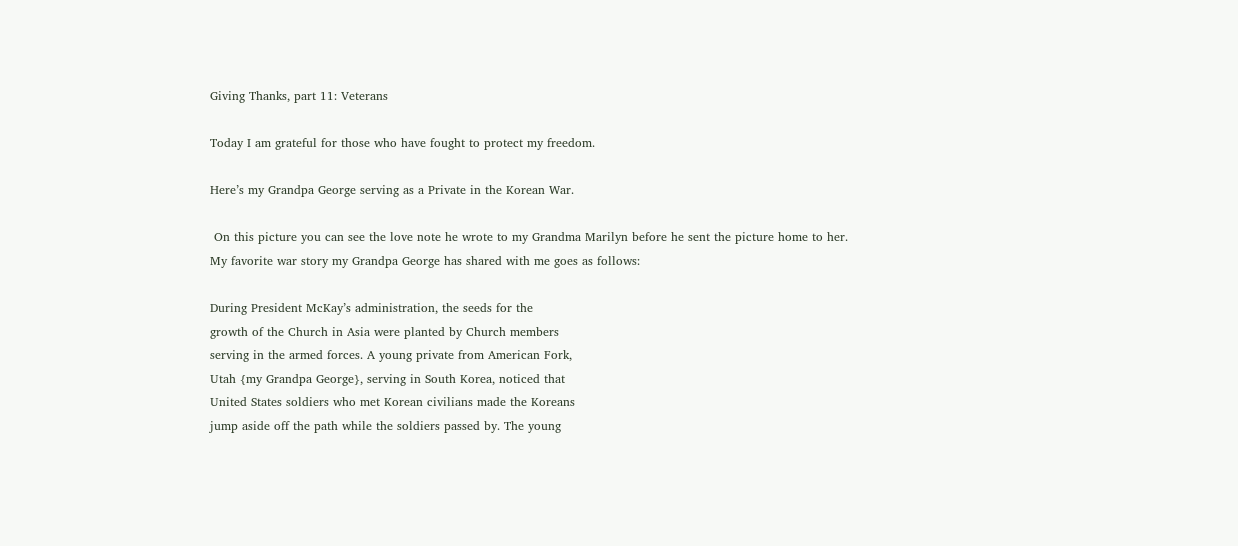Giving Thanks, part 11: Veterans

Today I am grateful for those who have fought to protect my freedom.

Here’s my Grandpa George serving as a Private in the Korean War.

 On this picture you can see the love note he wrote to my Grandma Marilyn before he sent the picture home to her.
My favorite war story my Grandpa George has shared with me goes as follows:

During President McKay’s administration, the seeds for the
growth of the Church in Asia were planted by Church members
serving in the armed forces. A young private from American Fork,
Utah {my Grandpa George}, serving in South Korea, noticed that
United States soldiers who met Korean civilians made the Koreans
jump aside off the path while the soldiers passed by. The young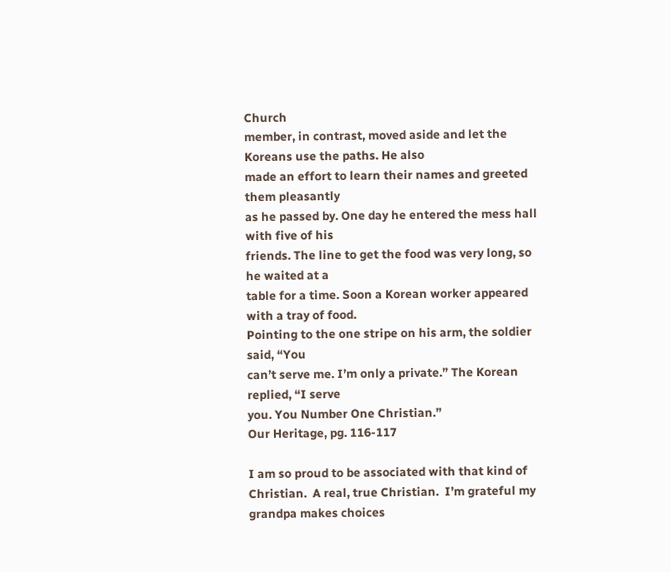Church
member, in contrast, moved aside and let the Koreans use the paths. He also
made an effort to learn their names and greeted them pleasantly
as he passed by. One day he entered the mess hall with five of his
friends. The line to get the food was very long, so he waited at a
table for a time. Soon a Korean worker appeared with a tray of food.
Pointing to the one stripe on his arm, the soldier said, “You
can’t serve me. I’m only a private.” The Korean replied, “I serve
you. You Number One Christian.”
Our Heritage, pg. 116-117

I am so proud to be associated with that kind of Christian.  A real, true Christian.  I’m grateful my grandpa makes choices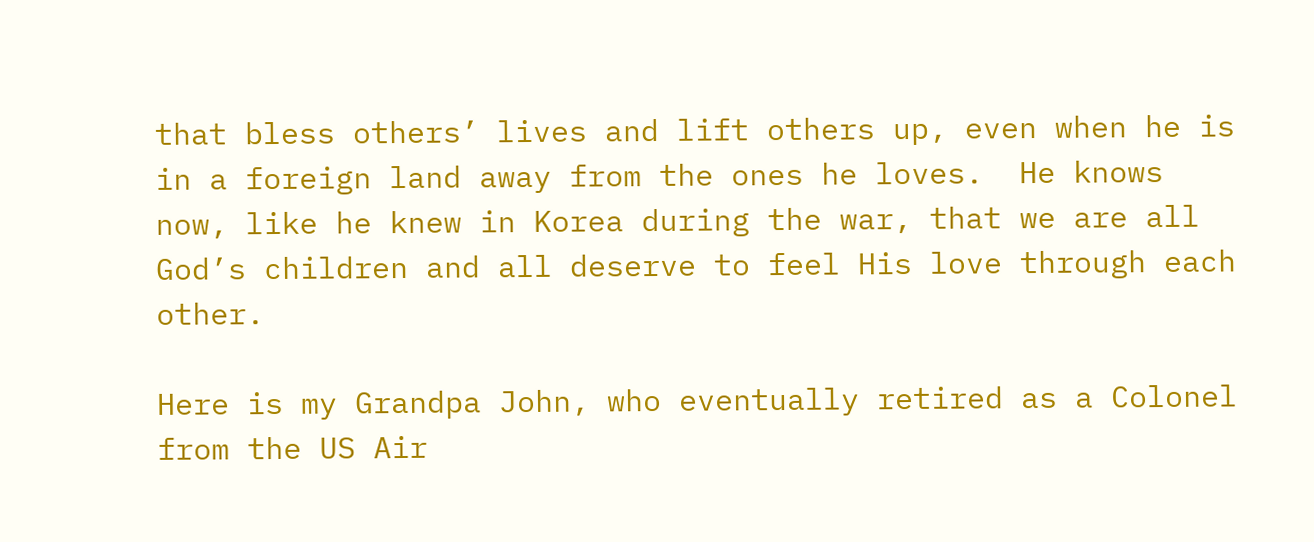that bless others’ lives and lift others up, even when he is in a foreign land away from the ones he loves.  He knows now, like he knew in Korea during the war, that we are all God’s children and all deserve to feel His love through each other.

Here is my Grandpa John, who eventually retired as a Colonel from the US Air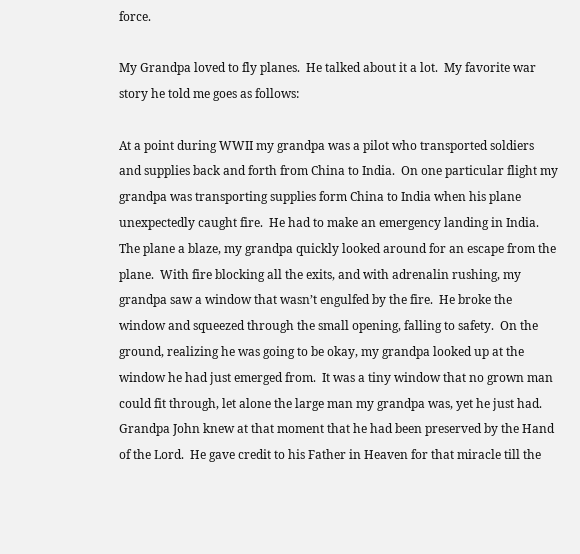force.

My Grandpa loved to fly planes.  He talked about it a lot.  My favorite war story he told me goes as follows:

At a point during WWII my grandpa was a pilot who transported soldiers and supplies back and forth from China to India.  On one particular flight my grandpa was transporting supplies form China to India when his plane unexpectedly caught fire.  He had to make an emergency landing in India.  The plane a blaze, my grandpa quickly looked around for an escape from the plane.  With fire blocking all the exits, and with adrenalin rushing, my grandpa saw a window that wasn’t engulfed by the fire.  He broke the window and squeezed through the small opening, falling to safety.  On the ground, realizing he was going to be okay, my grandpa looked up at the window he had just emerged from.  It was a tiny window that no grown man could fit through, let alone the large man my grandpa was, yet he just had.  Grandpa John knew at that moment that he had been preserved by the Hand of the Lord.  He gave credit to his Father in Heaven for that miracle till the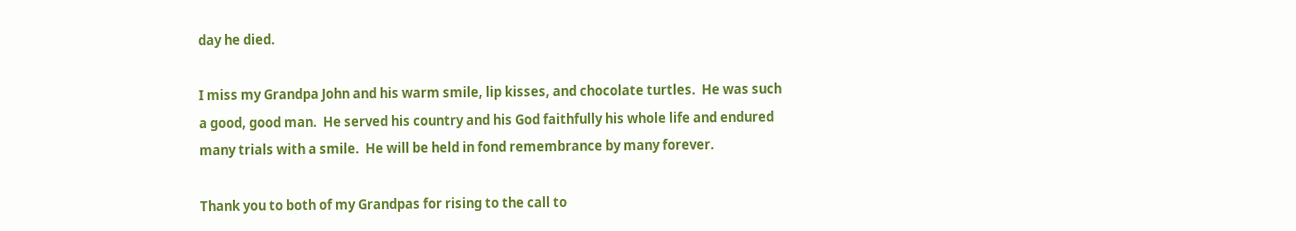day he died.

I miss my Grandpa John and his warm smile, lip kisses, and chocolate turtles.  He was such a good, good man.  He served his country and his God faithfully his whole life and endured many trials with a smile.  He will be held in fond remembrance by many forever.

Thank you to both of my Grandpas for rising to the call to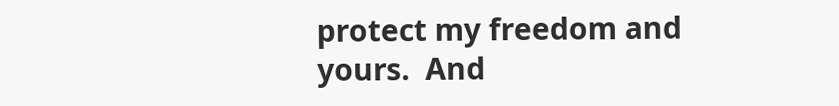protect my freedom and yours.  And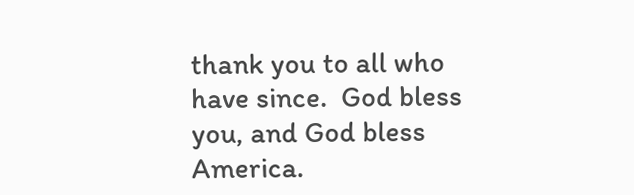thank you to all who have since.  God bless you, and God bless America.